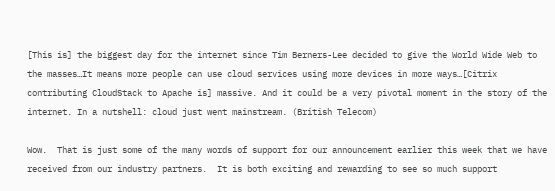[This is] the biggest day for the internet since Tim Berners-Lee decided to give the World Wide Web to the masses…It means more people can use cloud services using more devices in more ways…[Citrix contributing CloudStack to Apache is] massive. And it could be a very pivotal moment in the story of the internet. In a nutshell: cloud just went mainstream. (British Telecom)

Wow.  That is just some of the many words of support for our announcement earlier this week that we have received from our industry partners.  It is both exciting and rewarding to see so much support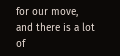for our move, and there is a lot of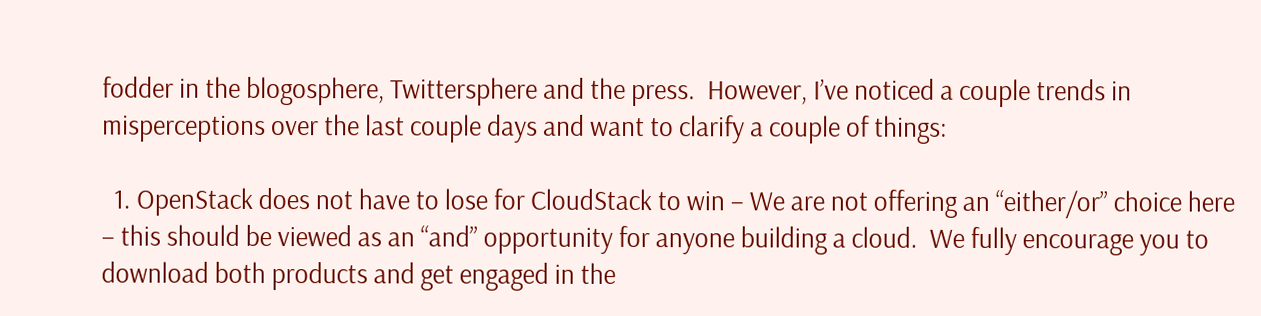fodder in the blogosphere, Twittersphere and the press.  However, I’ve noticed a couple trends in  misperceptions over the last couple days and want to clarify a couple of things:

  1. OpenStack does not have to lose for CloudStack to win – We are not offering an “either/or” choice here – this should be viewed as an “and” opportunity for anyone building a cloud.  We fully encourage you to download both products and get engaged in the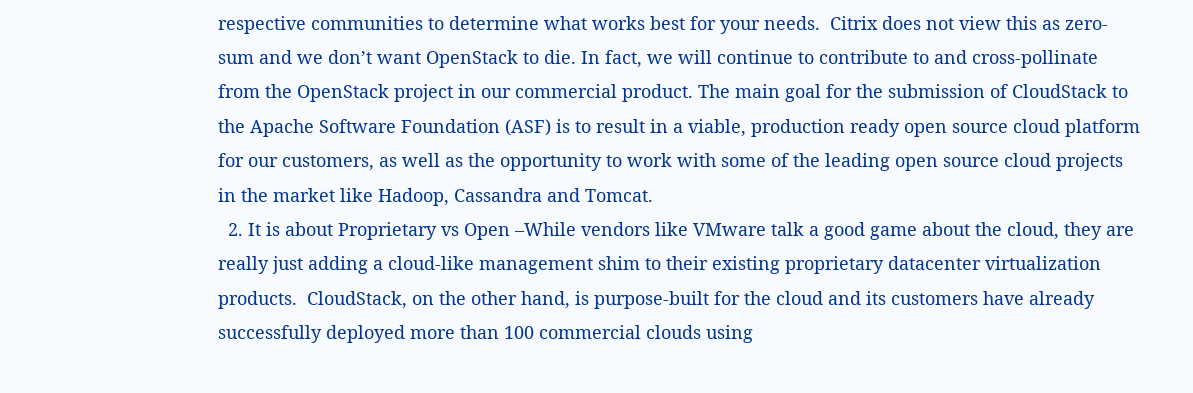respective communities to determine what works best for your needs.  Citrix does not view this as zero-sum and we don’t want OpenStack to die. In fact, we will continue to contribute to and cross-pollinate from the OpenStack project in our commercial product. The main goal for the submission of CloudStack to the Apache Software Foundation (ASF) is to result in a viable, production ready open source cloud platform for our customers, as well as the opportunity to work with some of the leading open source cloud projects in the market like Hadoop, Cassandra and Tomcat.
  2. It is about Proprietary vs Open –While vendors like VMware talk a good game about the cloud, they are really just adding a cloud-like management shim to their existing proprietary datacenter virtualization products.  CloudStack, on the other hand, is purpose-built for the cloud and its customers have already successfully deployed more than 100 commercial clouds using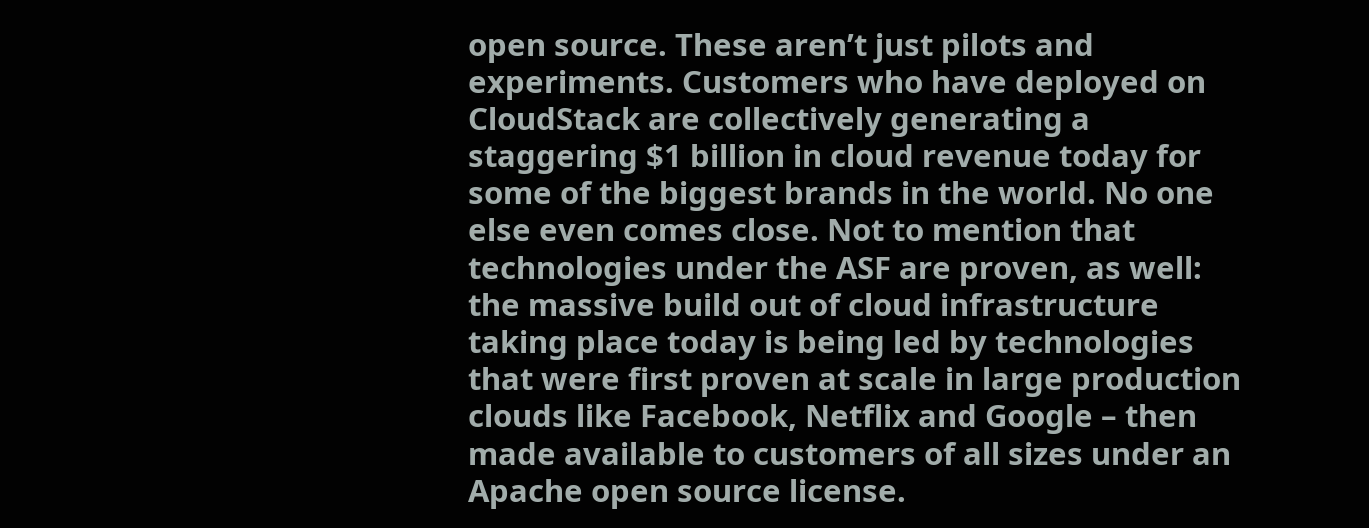open source. These aren’t just pilots and experiments. Customers who have deployed on CloudStack are collectively generating a staggering $1 billion in cloud revenue today for some of the biggest brands in the world. No one else even comes close. Not to mention that technologies under the ASF are proven, as well:  the massive build out of cloud infrastructure taking place today is being led by technologies that were first proven at scale in large production clouds like Facebook, Netflix and Google – then made available to customers of all sizes under an Apache open source license.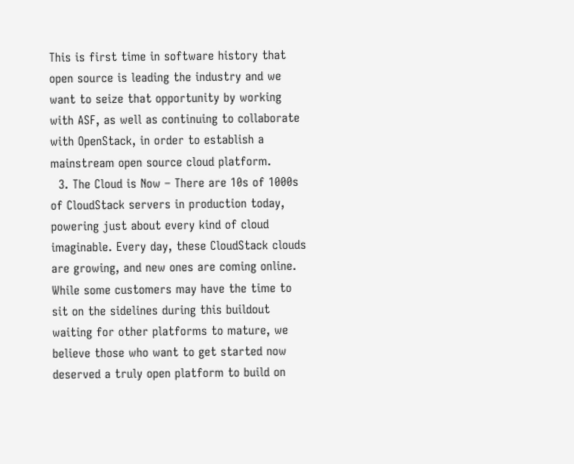This is first time in software history that open source is leading the industry and we want to seize that opportunity by working with ASF, as well as continuing to collaborate with OpenStack, in order to establish a mainstream open source cloud platform.
  3. The Cloud is Now – There are 10s of 1000s of CloudStack servers in production today, powering just about every kind of cloud imaginable. Every day, these CloudStack clouds are growing, and new ones are coming online. While some customers may have the time to sit on the sidelines during this buildout waiting for other platforms to mature, we believe those who want to get started now deserved a truly open platform to build on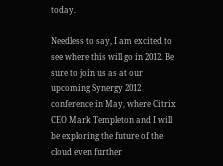today.

Needless to say, I am excited to see where this will go in 2012. Be sure to join us as at our upcoming Synergy 2012 conference in May, where Citrix CEO Mark Templeton and I will be exploring the future of the cloud even further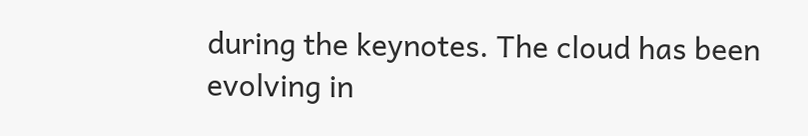during the keynotes. The cloud has been evolving in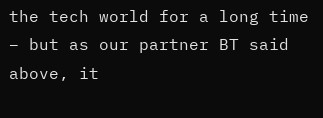the tech world for a long time – but as our partner BT said above, it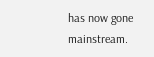has now gone mainstream.